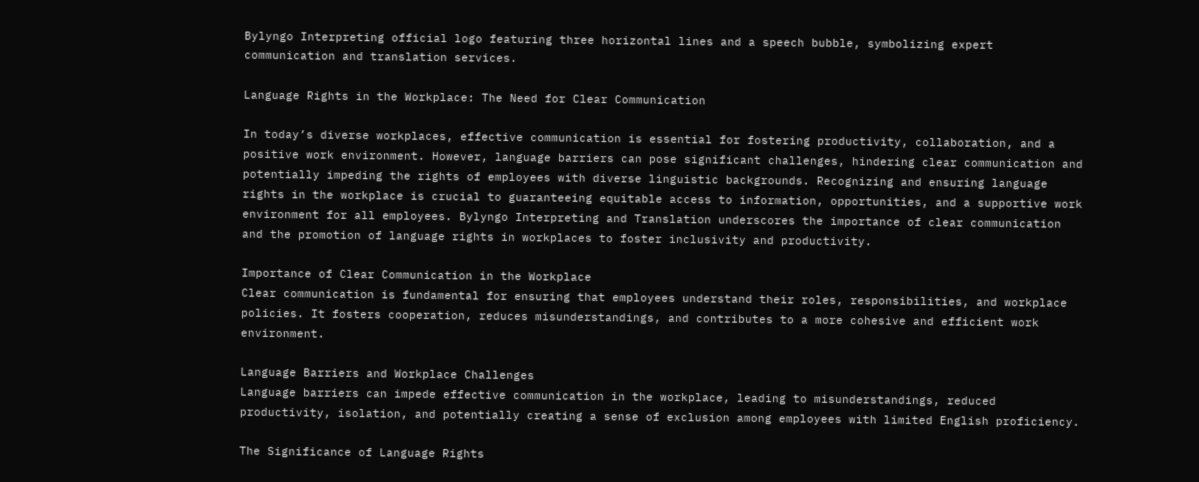Bylyngo Interpreting official logo featuring three horizontal lines and a speech bubble, symbolizing expert communication and translation services.

Language Rights in the Workplace: The Need for Clear Communication

In today’s diverse workplaces, effective communication is essential for fostering productivity, collaboration, and a positive work environment. However, language barriers can pose significant challenges, hindering clear communication and potentially impeding the rights of employees with diverse linguistic backgrounds. Recognizing and ensuring language rights in the workplace is crucial to guaranteeing equitable access to information, opportunities, and a supportive work environment for all employees. Bylyngo Interpreting and Translation underscores the importance of clear communication and the promotion of language rights in workplaces to foster inclusivity and productivity.

Importance of Clear Communication in the Workplace
Clear communication is fundamental for ensuring that employees understand their roles, responsibilities, and workplace policies. It fosters cooperation, reduces misunderstandings, and contributes to a more cohesive and efficient work environment.

Language Barriers and Workplace Challenges
Language barriers can impede effective communication in the workplace, leading to misunderstandings, reduced productivity, isolation, and potentially creating a sense of exclusion among employees with limited English proficiency.

The Significance of Language Rights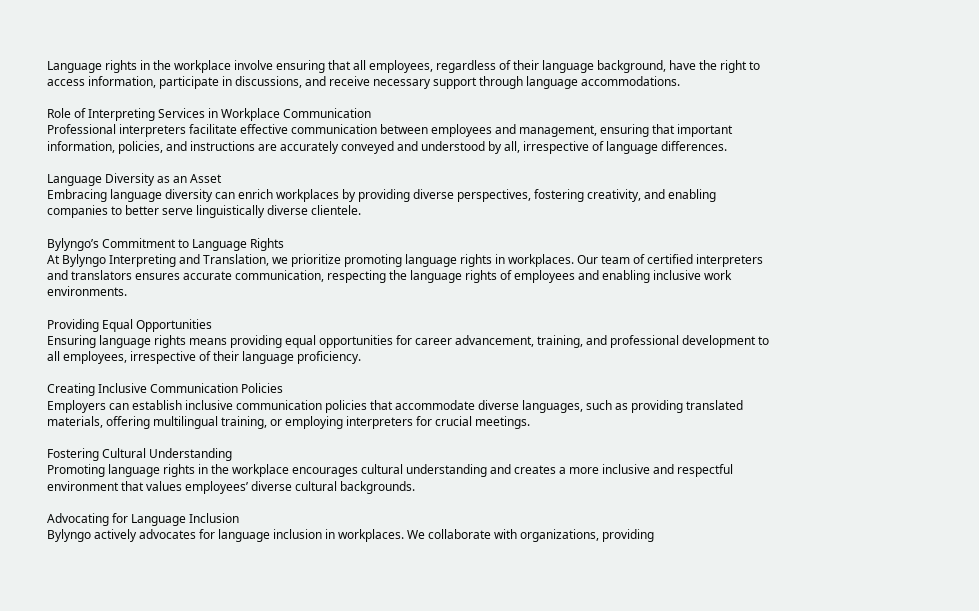Language rights in the workplace involve ensuring that all employees, regardless of their language background, have the right to access information, participate in discussions, and receive necessary support through language accommodations.

Role of Interpreting Services in Workplace Communication
Professional interpreters facilitate effective communication between employees and management, ensuring that important information, policies, and instructions are accurately conveyed and understood by all, irrespective of language differences.

Language Diversity as an Asset
Embracing language diversity can enrich workplaces by providing diverse perspectives, fostering creativity, and enabling companies to better serve linguistically diverse clientele.

Bylyngo’s Commitment to Language Rights
At Bylyngo Interpreting and Translation, we prioritize promoting language rights in workplaces. Our team of certified interpreters and translators ensures accurate communication, respecting the language rights of employees and enabling inclusive work environments.

Providing Equal Opportunities
Ensuring language rights means providing equal opportunities for career advancement, training, and professional development to all employees, irrespective of their language proficiency.

Creating Inclusive Communication Policies
Employers can establish inclusive communication policies that accommodate diverse languages, such as providing translated materials, offering multilingual training, or employing interpreters for crucial meetings.

Fostering Cultural Understanding
Promoting language rights in the workplace encourages cultural understanding and creates a more inclusive and respectful environment that values employees’ diverse cultural backgrounds.

Advocating for Language Inclusion
Bylyngo actively advocates for language inclusion in workplaces. We collaborate with organizations, providing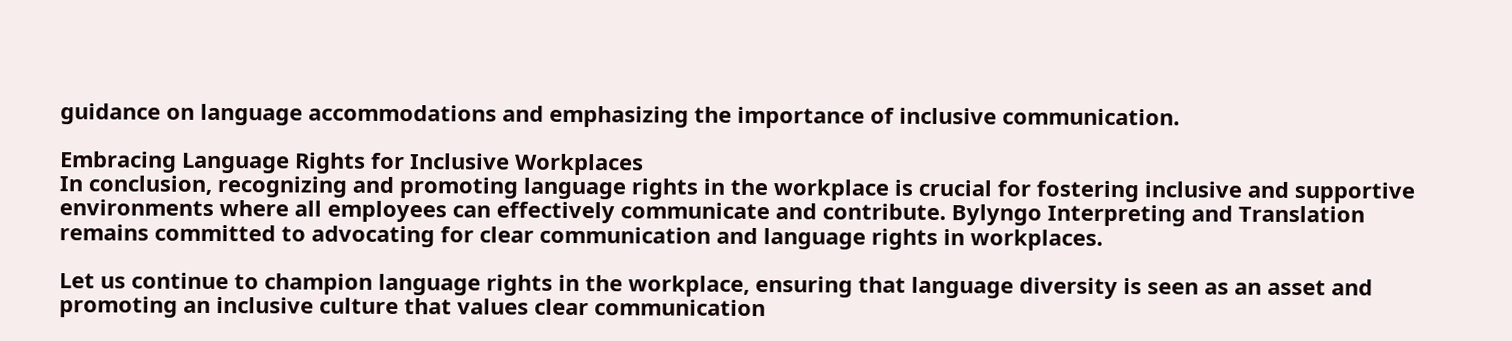guidance on language accommodations and emphasizing the importance of inclusive communication.

Embracing Language Rights for Inclusive Workplaces
In conclusion, recognizing and promoting language rights in the workplace is crucial for fostering inclusive and supportive environments where all employees can effectively communicate and contribute. Bylyngo Interpreting and Translation remains committed to advocating for clear communication and language rights in workplaces.

Let us continue to champion language rights in the workplace, ensuring that language diversity is seen as an asset and promoting an inclusive culture that values clear communication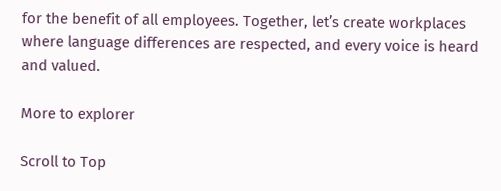for the benefit of all employees. Together, let’s create workplaces where language differences are respected, and every voice is heard and valued.

More to explorer

Scroll to Top